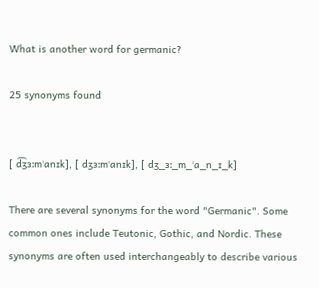What is another word for germanic?

25 synonyms found


[ d͡ʒɜːmˈanɪk], [ dʒɜːmˈanɪk], [ dʒ_ɜː_m_ˈa_n_ɪ_k]

There are several synonyms for the word "Germanic". Some common ones include Teutonic, Gothic, and Nordic. These synonyms are often used interchangeably to describe various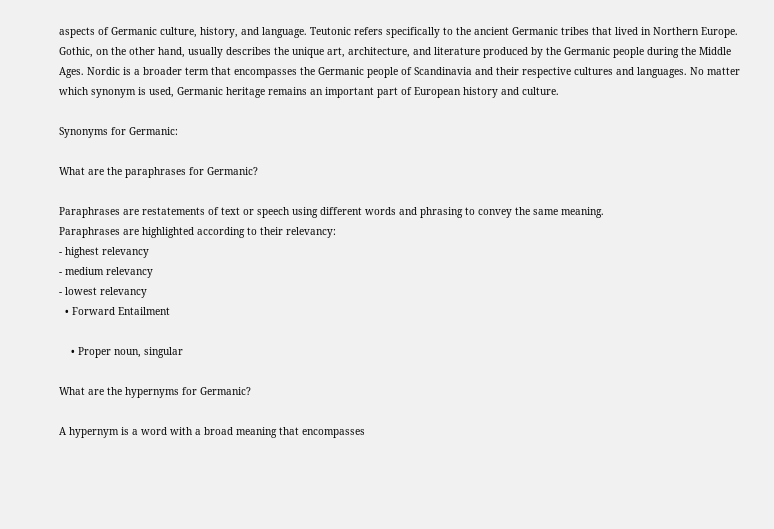aspects of Germanic culture, history, and language. Teutonic refers specifically to the ancient Germanic tribes that lived in Northern Europe. Gothic, on the other hand, usually describes the unique art, architecture, and literature produced by the Germanic people during the Middle Ages. Nordic is a broader term that encompasses the Germanic people of Scandinavia and their respective cultures and languages. No matter which synonym is used, Germanic heritage remains an important part of European history and culture.

Synonyms for Germanic:

What are the paraphrases for Germanic?

Paraphrases are restatements of text or speech using different words and phrasing to convey the same meaning.
Paraphrases are highlighted according to their relevancy:
- highest relevancy
- medium relevancy
- lowest relevancy
  • Forward Entailment

    • Proper noun, singular

What are the hypernyms for Germanic?

A hypernym is a word with a broad meaning that encompasses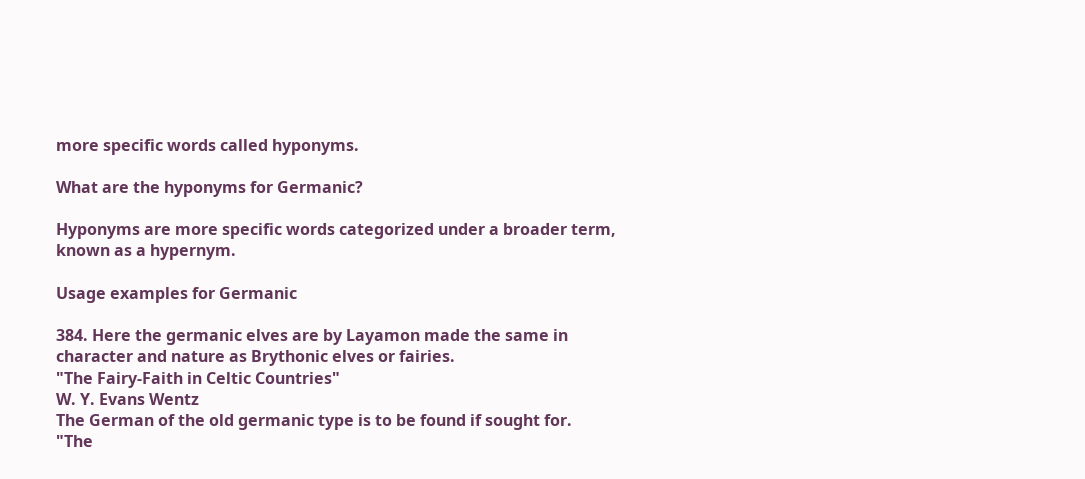more specific words called hyponyms.

What are the hyponyms for Germanic?

Hyponyms are more specific words categorized under a broader term, known as a hypernym.

Usage examples for Germanic

384. Here the germanic elves are by Layamon made the same in character and nature as Brythonic elves or fairies.
"The Fairy-Faith in Celtic Countries"
W. Y. Evans Wentz
The German of the old germanic type is to be found if sought for.
"The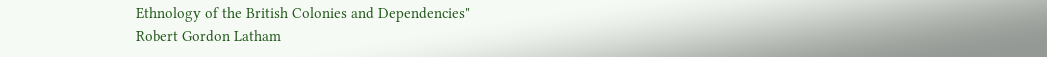Ethnology of the British Colonies and Dependencies"
Robert Gordon Latham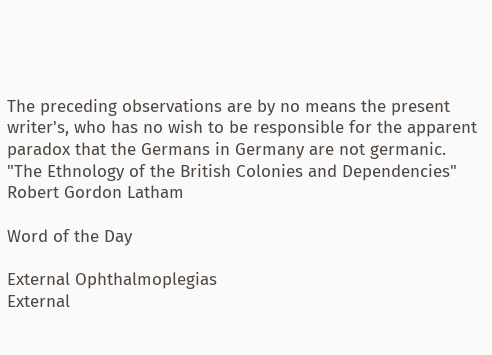The preceding observations are by no means the present writer's, who has no wish to be responsible for the apparent paradox that the Germans in Germany are not germanic.
"The Ethnology of the British Colonies and Dependencies"
Robert Gordon Latham

Word of the Day

External Ophthalmoplegias
External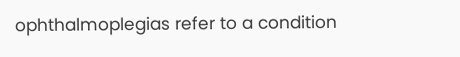ophthalmoplegias refer to a condition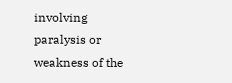involving paralysis or weakness of the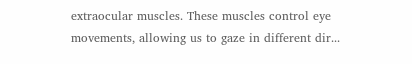extraocular muscles. These muscles control eye movements, allowing us to gaze in different dir...